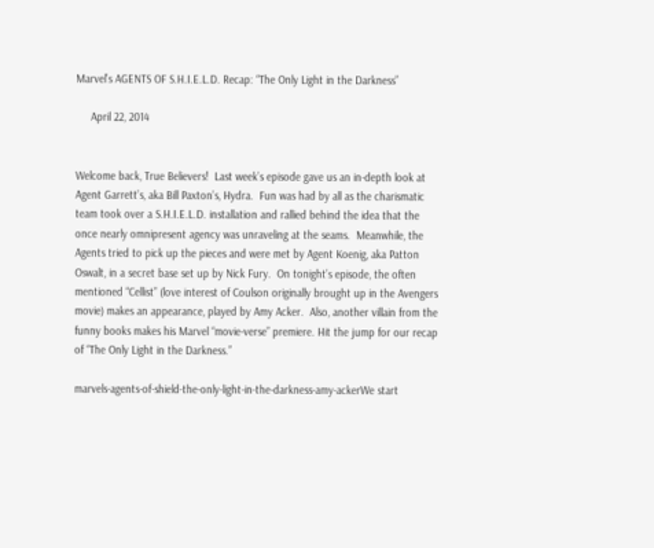Marvel’s AGENTS OF S.H.I.E.L.D. Recap: “The Only Light in the Darkness”

     April 22, 2014


Welcome back, True Believers!  Last week’s episode gave us an in-depth look at Agent Garrett’s, aka Bill Paxton’s, Hydra.  Fun was had by all as the charismatic team took over a S.H.I.E.L.D. installation and rallied behind the idea that the once nearly omnipresent agency was unraveling at the seams.  Meanwhile, the Agents tried to pick up the pieces and were met by Agent Koenig, aka Patton Oswalt, in a secret base set up by Nick Fury.  On tonight’s episode, the often mentioned “Cellist” (love interest of Coulson originally brought up in the Avengers movie) makes an appearance, played by Amy Acker.  Also, another villain from the funny books makes his Marvel “movie-verse” premiere. Hit the jump for our recap of “The Only Light in the Darkness.”

marvels-agents-of-shield-the-only-light-in-the-darkness-amy-ackerWe start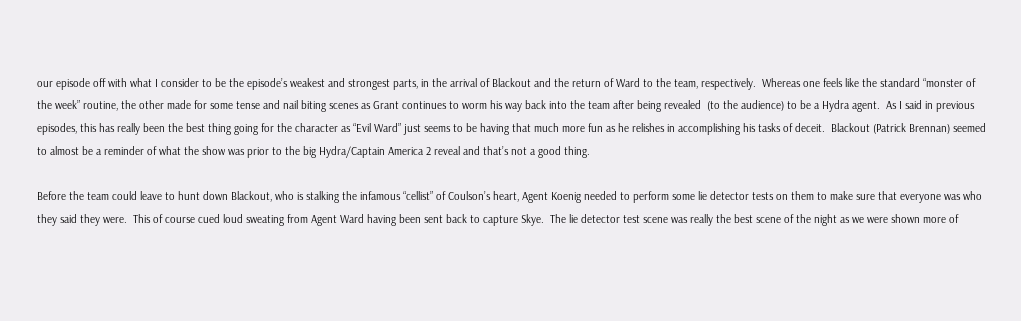our episode off with what I consider to be the episode’s weakest and strongest parts, in the arrival of Blackout and the return of Ward to the team, respectively.  Whereas one feels like the standard “monster of the week” routine, the other made for some tense and nail biting scenes as Grant continues to worm his way back into the team after being revealed  (to the audience) to be a Hydra agent.  As I said in previous episodes, this has really been the best thing going for the character as “Evil Ward” just seems to be having that much more fun as he relishes in accomplishing his tasks of deceit.  Blackout (Patrick Brennan) seemed to almost be a reminder of what the show was prior to the big Hydra/Captain America 2 reveal and that’s not a good thing.

Before the team could leave to hunt down Blackout, who is stalking the infamous “cellist” of Coulson’s heart, Agent Koenig needed to perform some lie detector tests on them to make sure that everyone was who they said they were.  This of course cued loud sweating from Agent Ward having been sent back to capture Skye.  The lie detector test scene was really the best scene of the night as we were shown more of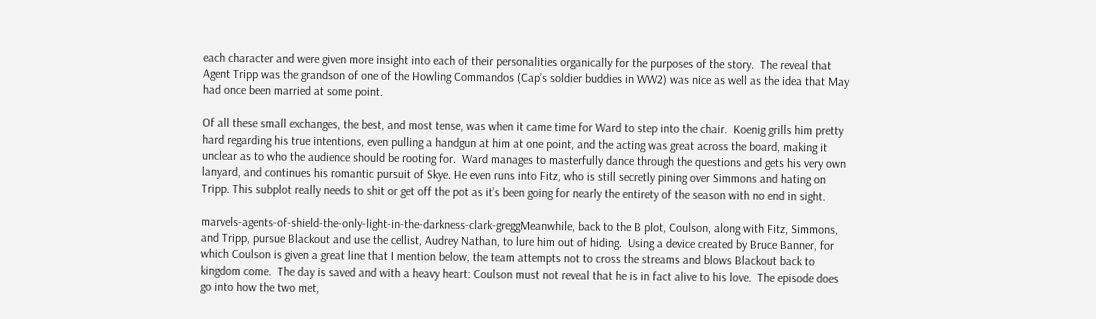each character and were given more insight into each of their personalities organically for the purposes of the story.  The reveal that Agent Tripp was the grandson of one of the Howling Commandos (Cap’s soldier buddies in WW2) was nice as well as the idea that May had once been married at some point.

Of all these small exchanges, the best, and most tense, was when it came time for Ward to step into the chair.  Koenig grills him pretty hard regarding his true intentions, even pulling a handgun at him at one point, and the acting was great across the board, making it unclear as to who the audience should be rooting for.  Ward manages to masterfully dance through the questions and gets his very own lanyard, and continues his romantic pursuit of Skye. He even runs into Fitz, who is still secretly pining over Simmons and hating on Tripp. This subplot really needs to shit or get off the pot as it’s been going for nearly the entirety of the season with no end in sight.

marvels-agents-of-shield-the-only-light-in-the-darkness-clark-greggMeanwhile, back to the B plot, Coulson, along with Fitz, Simmons, and Tripp, pursue Blackout and use the cellist, Audrey Nathan, to lure him out of hiding.  Using a device created by Bruce Banner, for which Coulson is given a great line that I mention below, the team attempts not to cross the streams and blows Blackout back to kingdom come.  The day is saved and with a heavy heart: Coulson must not reveal that he is in fact alive to his love.  The episode does go into how the two met,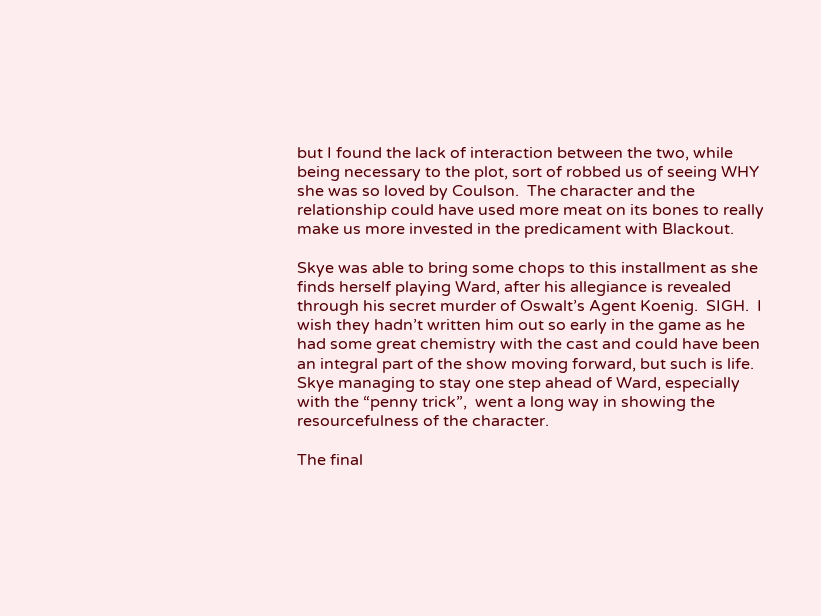but I found the lack of interaction between the two, while being necessary to the plot, sort of robbed us of seeing WHY she was so loved by Coulson.  The character and the relationship could have used more meat on its bones to really make us more invested in the predicament with Blackout.

Skye was able to bring some chops to this installment as she finds herself playing Ward, after his allegiance is revealed through his secret murder of Oswalt’s Agent Koenig.  SIGH.  I wish they hadn’t written him out so early in the game as he had some great chemistry with the cast and could have been an integral part of the show moving forward, but such is life.  Skye managing to stay one step ahead of Ward, especially with the “penny trick”,  went a long way in showing the resourcefulness of the character.

The final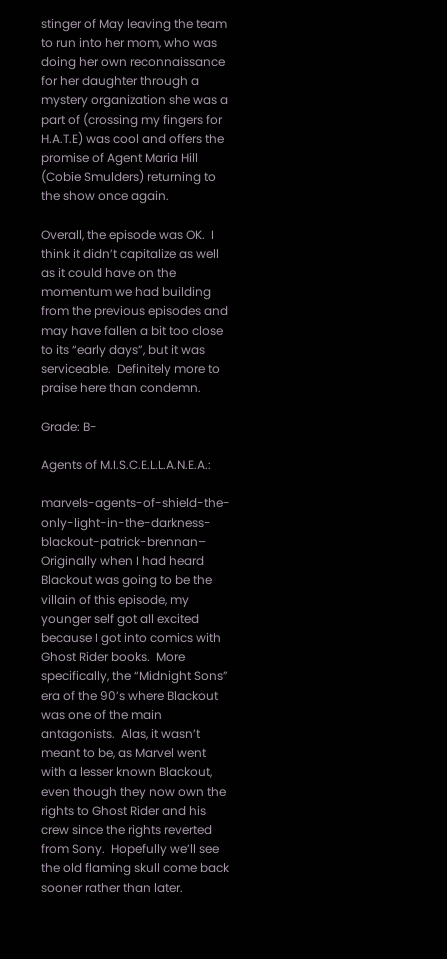stinger of May leaving the team to run into her mom, who was doing her own reconnaissance for her daughter through a mystery organization she was a part of (crossing my fingers for H.A.T.E) was cool and offers the promise of Agent Maria Hill (Cobie Smulders) returning to the show once again.

Overall, the episode was OK.  I think it didn’t capitalize as well as it could have on the momentum we had building from the previous episodes and may have fallen a bit too close to its “early days”, but it was serviceable.  Definitely more to praise here than condemn.

Grade: B-

Agents of M.I.S.C.E.L.L.A.N.E.A.:

marvels-agents-of-shield-the-only-light-in-the-darkness-blackout-patrick-brennan– Originally when I had heard Blackout was going to be the villain of this episode, my younger self got all excited because I got into comics with Ghost Rider books.  More specifically, the “Midnight Sons” era of the 90’s where Blackout was one of the main antagonists.  Alas, it wasn’t meant to be, as Marvel went with a lesser known Blackout, even though they now own the rights to Ghost Rider and his crew since the rights reverted from Sony.  Hopefully we’ll see the old flaming skull come back sooner rather than later.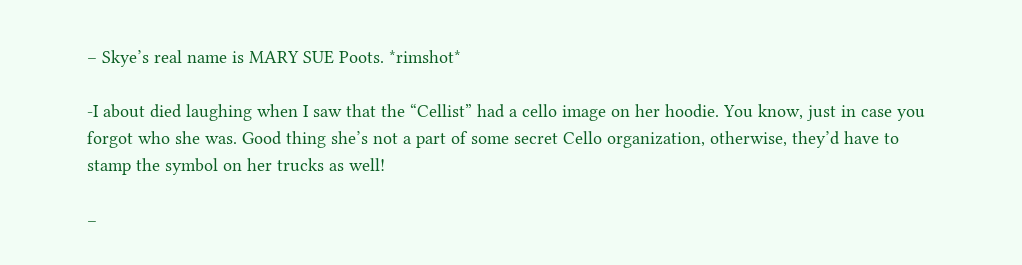– Skye’s real name is MARY SUE Poots. *rimshot*

-I about died laughing when I saw that the “Cellist” had a cello image on her hoodie. You know, just in case you forgot who she was. Good thing she’s not a part of some secret Cello organization, otherwise, they’d have to stamp the symbol on her trucks as well!

–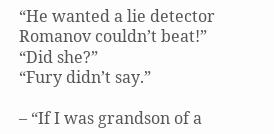“He wanted a lie detector Romanov couldn’t beat!”
“Did she?”
“Fury didn’t say.”

– “If I was grandson of a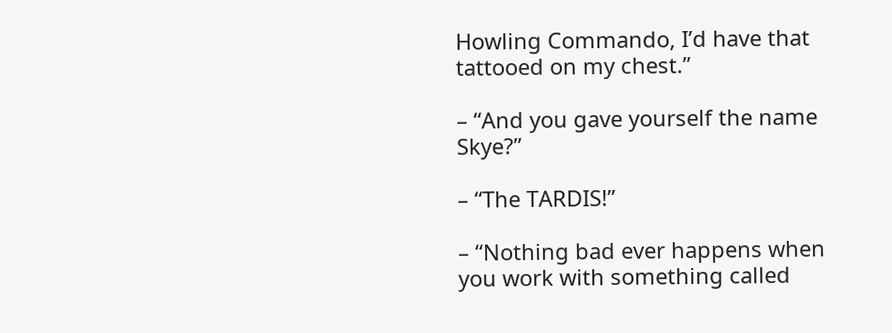Howling Commando, I’d have that tattooed on my chest.”

– “And you gave yourself the name Skye?”

– “The TARDIS!”

– “Nothing bad ever happens when you work with something called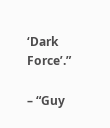‘Dark Force’.”

– “Guy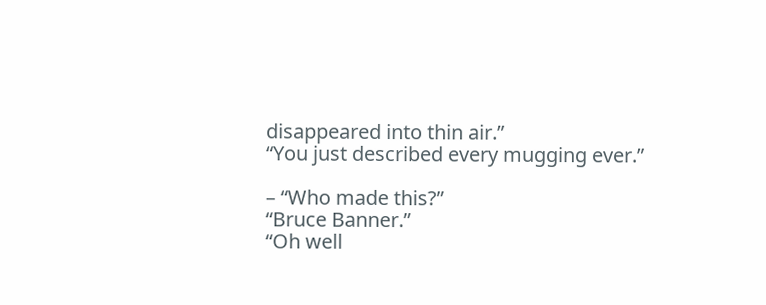disappeared into thin air.”
“You just described every mugging ever.”

– “Who made this?”
“Bruce Banner.”
“Oh well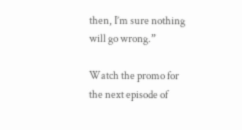then, I’m sure nothing will go wrong.”

Watch the promo for the next episode of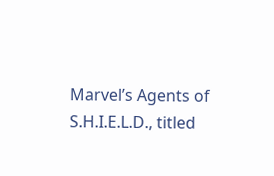Marvel’s Agents of S.H.I.E.L.D., titled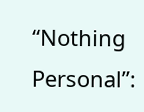“Nothing Personal”: